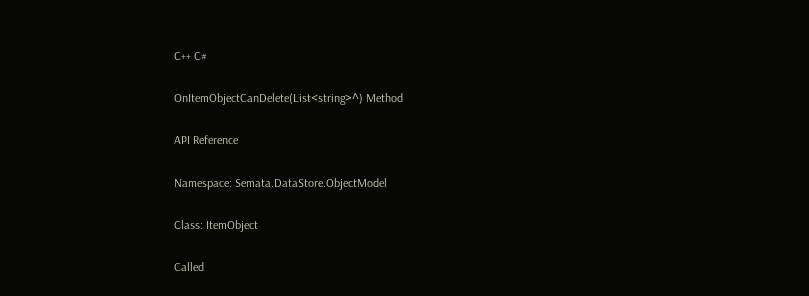C++ C#

OnItemObjectCanDelete(List<string>^) Method

API Reference

Namespace: Semata.DataStore.ObjectModel

Class: ItemObject

Called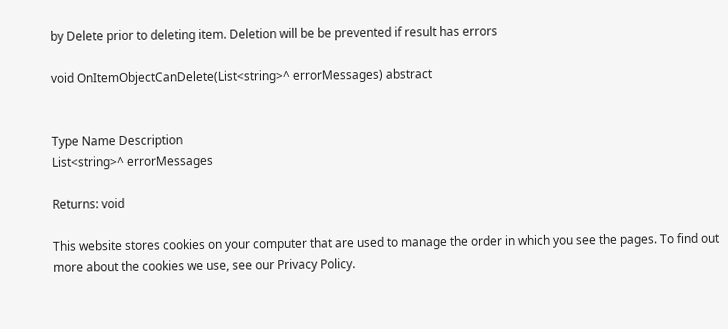by Delete prior to deleting item. Deletion will be be prevented if result has errors

void OnItemObjectCanDelete(List<string>^ errorMessages) abstract


Type Name Description
List<string>^ errorMessages

Returns: void

This website stores cookies on your computer that are used to manage the order in which you see the pages. To find out more about the cookies we use, see our Privacy Policy.